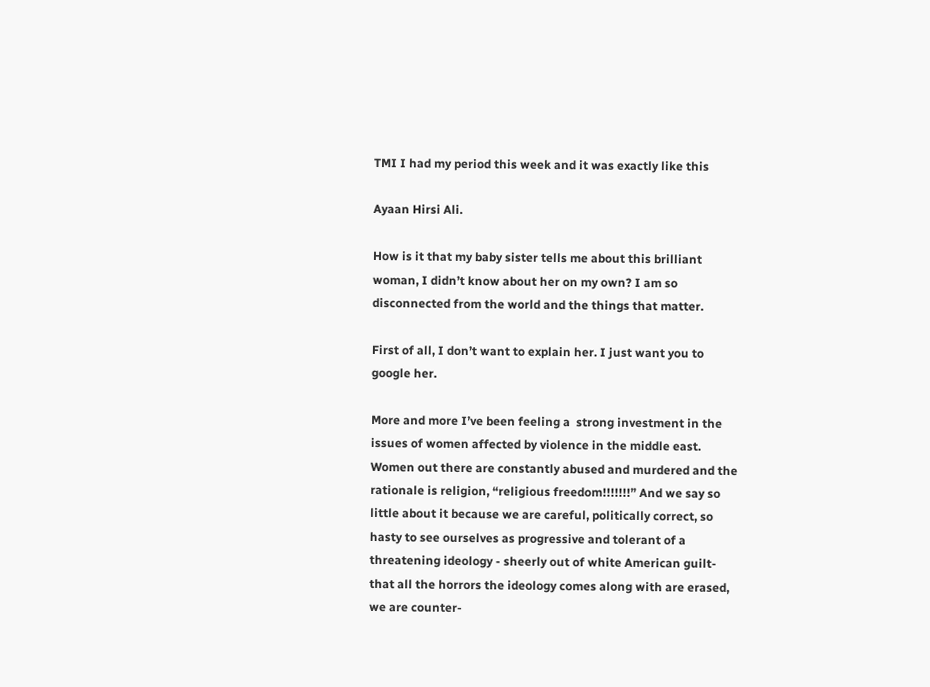TMI I had my period this week and it was exactly like this

Ayaan Hirsi Ali.

How is it that my baby sister tells me about this brilliant woman, I didn’t know about her on my own? I am so disconnected from the world and the things that matter.

First of all, I don’t want to explain her. I just want you to google her.

More and more I’ve been feeling a  strong investment in the issues of women affected by violence in the middle east. Women out there are constantly abused and murdered and the rationale is religion, “religious freedom!!!!!!!” And we say so little about it because we are careful, politically correct, so hasty to see ourselves as progressive and tolerant of a threatening ideology - sheerly out of white American guilt- that all the horrors the ideology comes along with are erased, we are counter-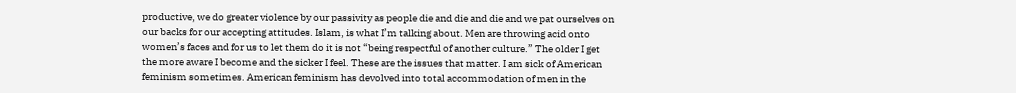productive, we do greater violence by our passivity as people die and die and die and we pat ourselves on our backs for our accepting attitudes. Islam, is what I’m talking about. Men are throwing acid onto women’s faces and for us to let them do it is not “being respectful of another culture.” The older I get the more aware I become and the sicker I feel. These are the issues that matter. I am sick of American feminism sometimes. American feminism has devolved into total accommodation of men in the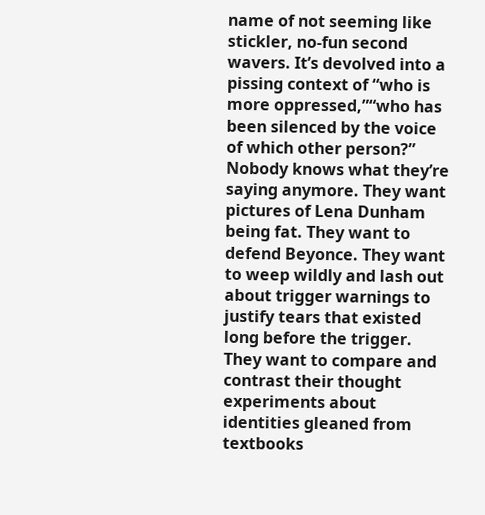name of not seeming like stickler, no-fun second wavers. It’s devolved into a pissing context of “who is more oppressed,”“who has been silenced by the voice of which other person?” Nobody knows what they’re saying anymore. They want pictures of Lena Dunham being fat. They want to defend Beyonce. They want to weep wildly and lash out about trigger warnings to justify tears that existed long before the trigger. They want to compare and contrast their thought experiments about identities gleaned from textbooks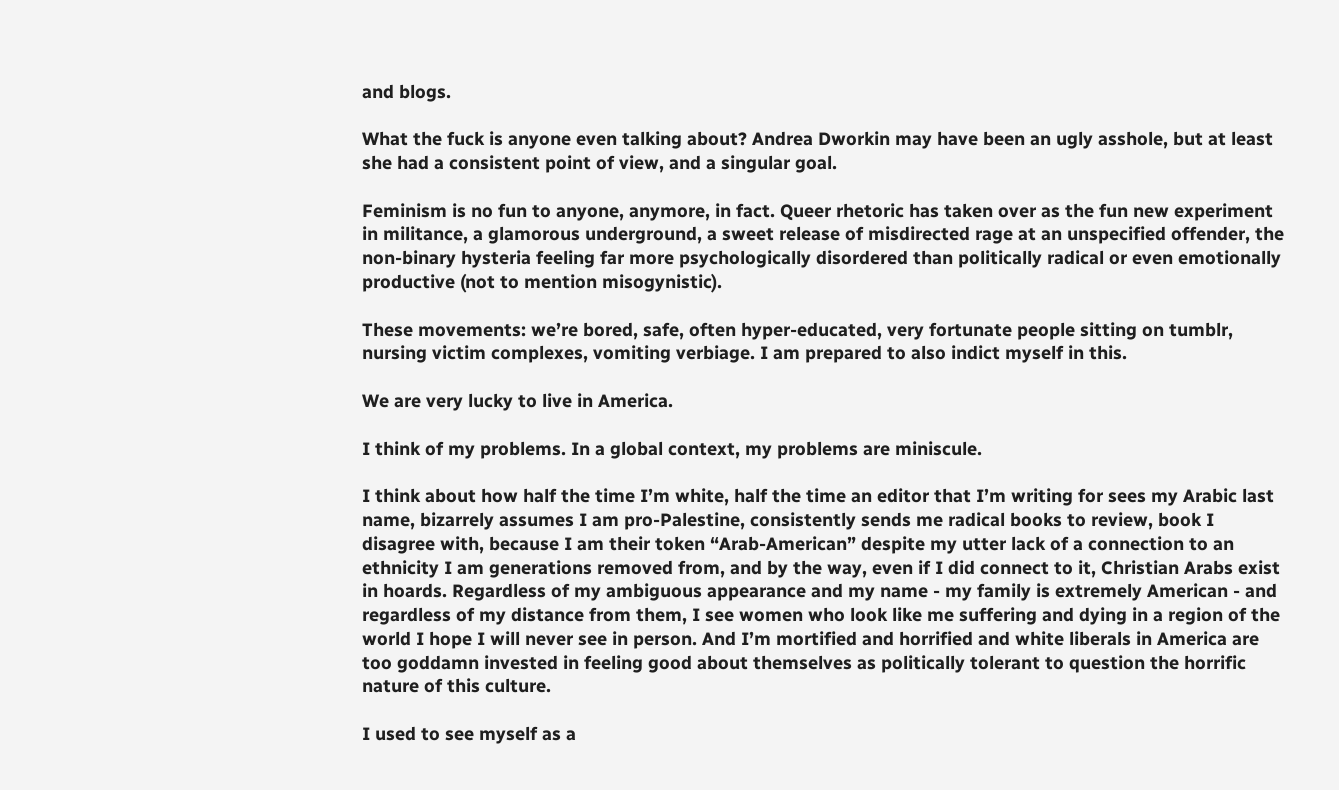and blogs.

What the fuck is anyone even talking about? Andrea Dworkin may have been an ugly asshole, but at least she had a consistent point of view, and a singular goal.

Feminism is no fun to anyone, anymore, in fact. Queer rhetoric has taken over as the fun new experiment in militance, a glamorous underground, a sweet release of misdirected rage at an unspecified offender, the non-binary hysteria feeling far more psychologically disordered than politically radical or even emotionally productive (not to mention misogynistic).

These movements: we’re bored, safe, often hyper-educated, very fortunate people sitting on tumblr, nursing victim complexes, vomiting verbiage. I am prepared to also indict myself in this.

We are very lucky to live in America.

I think of my problems. In a global context, my problems are miniscule.

I think about how half the time I’m white, half the time an editor that I’m writing for sees my Arabic last name, bizarrely assumes I am pro-Palestine, consistently sends me radical books to review, book I disagree with, because I am their token “Arab-American” despite my utter lack of a connection to an ethnicity I am generations removed from, and by the way, even if I did connect to it, Christian Arabs exist in hoards. Regardless of my ambiguous appearance and my name - my family is extremely American - and regardless of my distance from them, I see women who look like me suffering and dying in a region of the world I hope I will never see in person. And I’m mortified and horrified and white liberals in America are too goddamn invested in feeling good about themselves as politically tolerant to question the horrific nature of this culture.

I used to see myself as a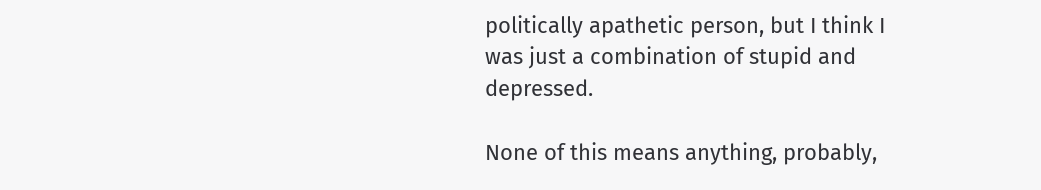politically apathetic person, but I think I was just a combination of stupid and depressed.

None of this means anything, probably,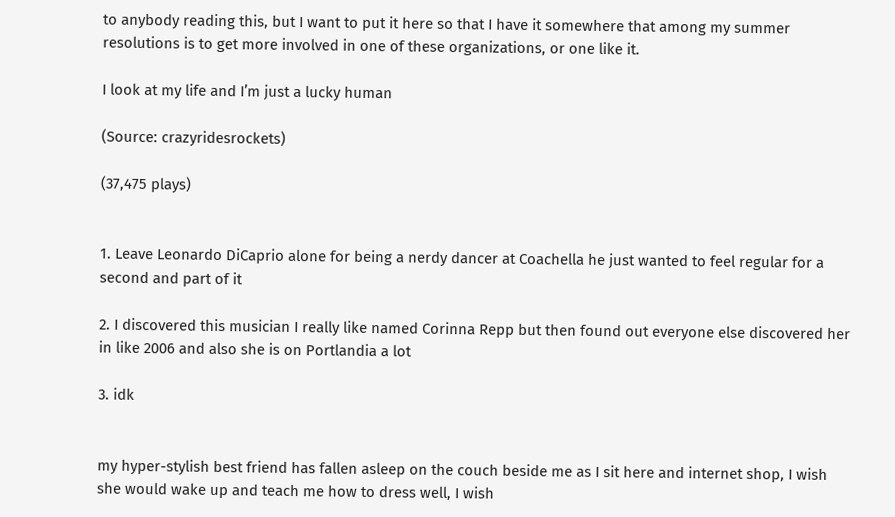to anybody reading this, but I want to put it here so that I have it somewhere that among my summer resolutions is to get more involved in one of these organizations, or one like it.

I look at my life and I’m just a lucky human

(Source: crazyridesrockets)

(37,475 plays)


1. Leave Leonardo DiCaprio alone for being a nerdy dancer at Coachella he just wanted to feel regular for a second and part of it

2. I discovered this musician I really like named Corinna Repp but then found out everyone else discovered her in like 2006 and also she is on Portlandia a lot

3. idk


my hyper-stylish best friend has fallen asleep on the couch beside me as I sit here and internet shop, I wish she would wake up and teach me how to dress well, I wish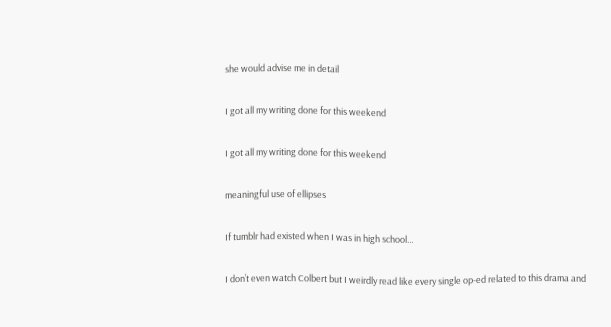she would advise me in detail

I got all my writing done for this weekend

I got all my writing done for this weekend

meaningful use of ellipses

If tumblr had existed when I was in high school…

I don’t even watch Colbert but I weirdly read like every single op-ed related to this drama and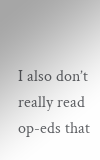I also don’t really read op-eds that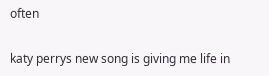often


katy perrys new song is giving me life in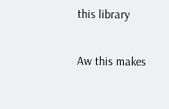this library

Aw this makes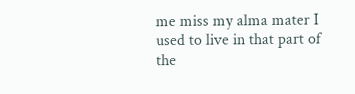me miss my alma mater I used to live in that part of the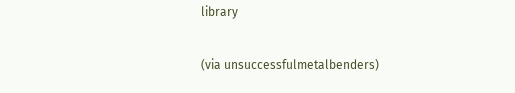library

(via unsuccessfulmetalbenders)